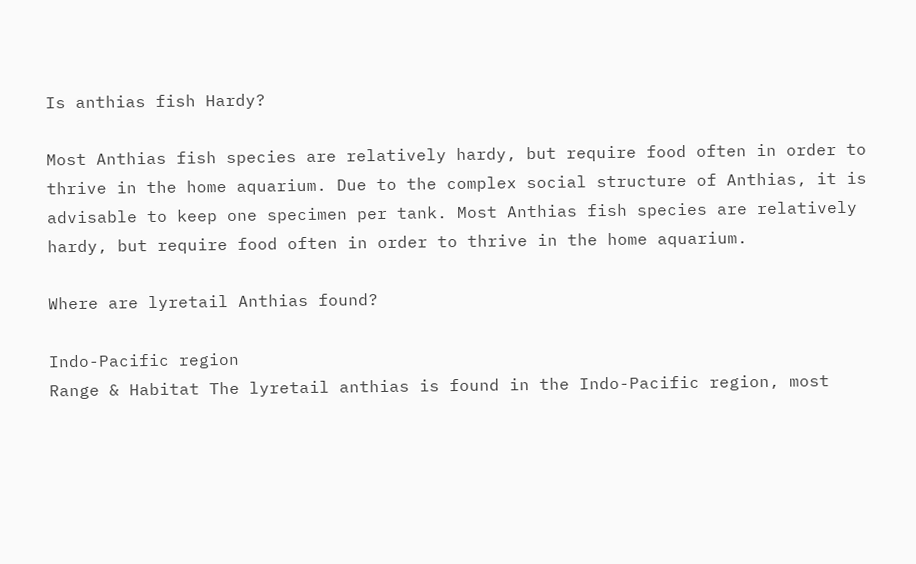Is anthias fish Hardy?

Most Anthias fish species are relatively hardy, but require food often in order to thrive in the home aquarium. Due to the complex social structure of Anthias, it is advisable to keep one specimen per tank. Most Anthias fish species are relatively hardy, but require food often in order to thrive in the home aquarium.

Where are lyretail Anthias found?

Indo-Pacific region
Range & Habitat The lyretail anthias is found in the Indo-Pacific region, most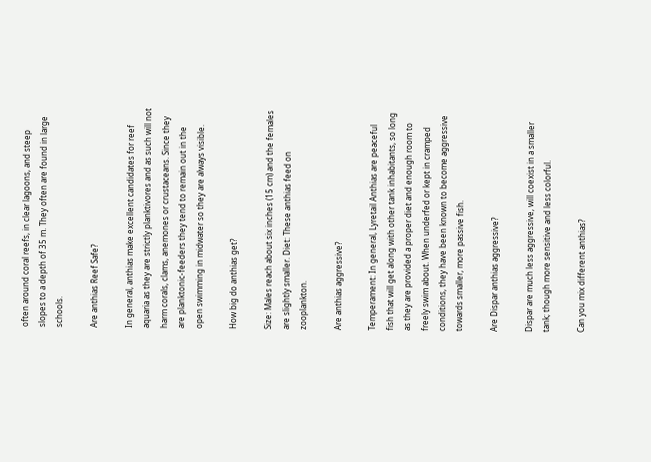often around coral reefs, in clear lagoons, and steep slopes to a depth of 35 m. They often are found in large schools.

Are anthias Reef Safe?

In general, anthias make excellent candidates for reef aquaria as they are strictly planktivores and as such will not harm corals, clams, anemones or crustaceans. Since they are planktonic-feeders they tend to remain out in the open swimming in midwater so they are always visible.

How big do anthias get?

Size: Males reach about six inches (15 cm) and the females are slightly smaller. Diet: These anthias feed on zooplankton.

Are anthias aggressive?

Temperament: In general, Lyretail Anthias are peaceful fish that will get along with other tank inhabitants, so long as they are provided a proper diet and enough room to freely swim about. When underfed or kept in cramped conditions, they have been known to become aggressive towards smaller, more passive fish.

Are Dispar anthias aggressive?

Dispar are much less aggressive, will coexist in a smaller tank; though more sensitive and less colorful.

Can you mix different anthias?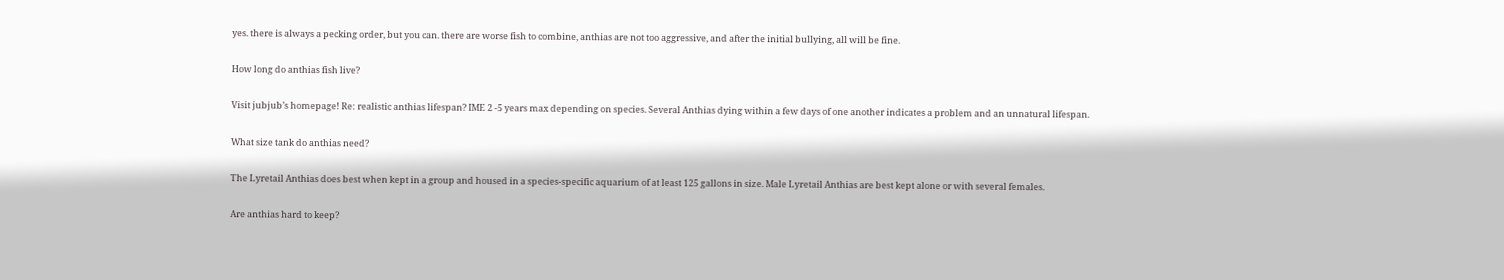yes. there is always a pecking order, but you can. there are worse fish to combine, anthias are not too aggressive, and after the initial bullying, all will be fine.

How long do anthias fish live?

Visit jubjub’s homepage! Re: realistic anthias lifespan? IME 2 -5 years max depending on species. Several Anthias dying within a few days of one another indicates a problem and an unnatural lifespan.

What size tank do anthias need?

The Lyretail Anthias does best when kept in a group and housed in a species-specific aquarium of at least 125 gallons in size. Male Lyretail Anthias are best kept alone or with several females.

Are anthias hard to keep?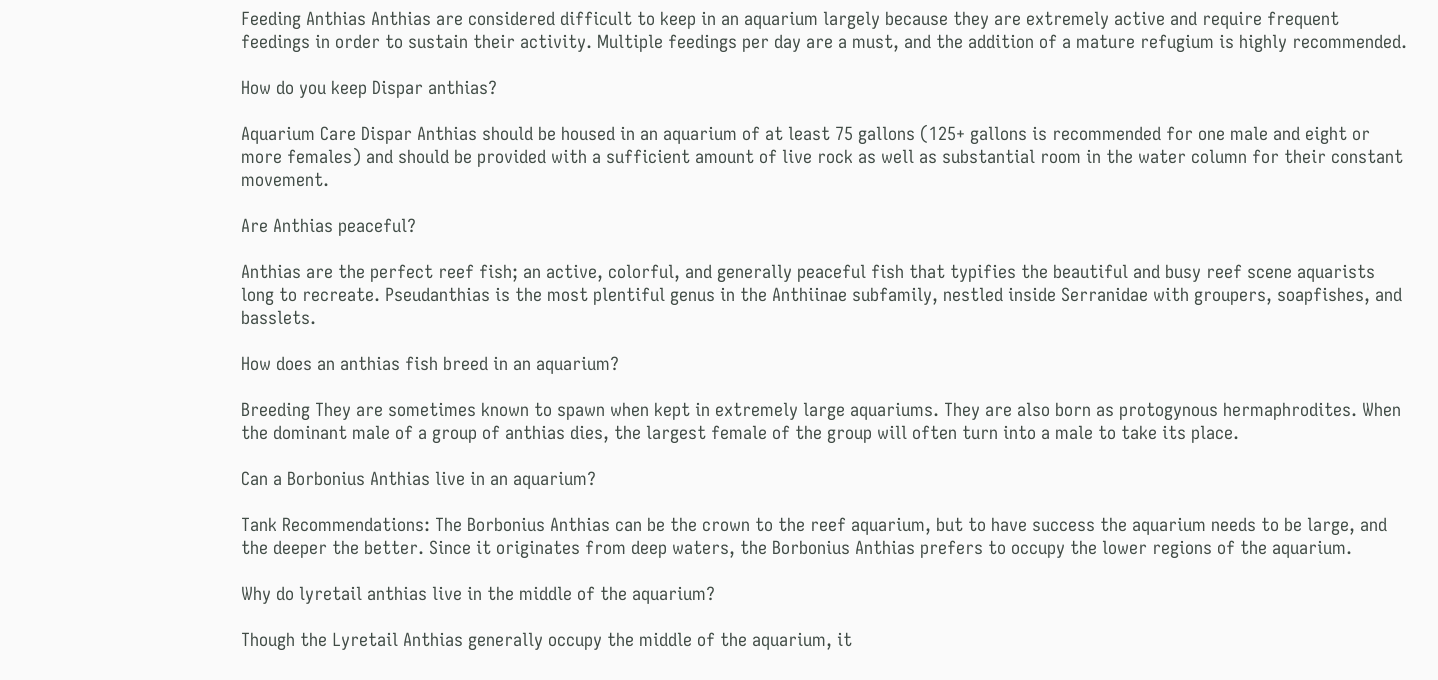Feeding Anthias Anthias are considered difficult to keep in an aquarium largely because they are extremely active and require frequent feedings in order to sustain their activity. Multiple feedings per day are a must, and the addition of a mature refugium is highly recommended.

How do you keep Dispar anthias?

Aquarium Care Dispar Anthias should be housed in an aquarium of at least 75 gallons (125+ gallons is recommended for one male and eight or more females) and should be provided with a sufficient amount of live rock as well as substantial room in the water column for their constant movement.

Are Anthias peaceful?

Anthias are the perfect reef fish; an active, colorful, and generally peaceful fish that typifies the beautiful and busy reef scene aquarists long to recreate. Pseudanthias is the most plentiful genus in the Anthiinae subfamily, nestled inside Serranidae with groupers, soapfishes, and basslets.

How does an anthias fish breed in an aquarium?

Breeding They are sometimes known to spawn when kept in extremely large aquariums. They are also born as protogynous hermaphrodites. When the dominant male of a group of anthias dies, the largest female of the group will often turn into a male to take its place.

Can a Borbonius Anthias live in an aquarium?

Tank Recommendations: The Borbonius Anthias can be the crown to the reef aquarium, but to have success the aquarium needs to be large, and the deeper the better. Since it originates from deep waters, the Borbonius Anthias prefers to occupy the lower regions of the aquarium.

Why do lyretail anthias live in the middle of the aquarium?

Though the Lyretail Anthias generally occupy the middle of the aquarium, it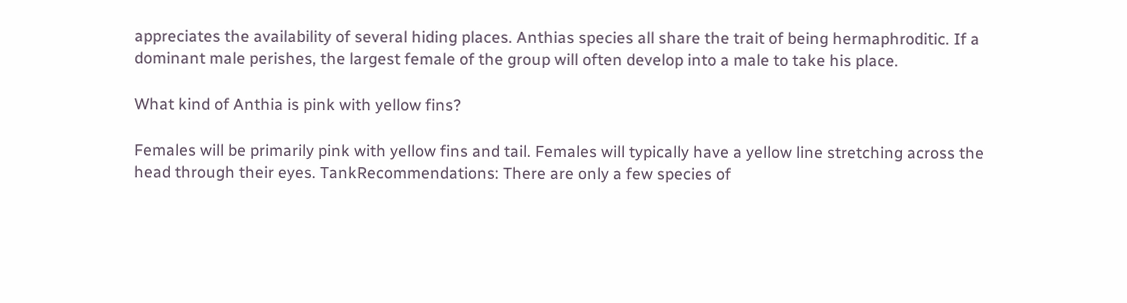appreciates the availability of several hiding places. Anthias species all share the trait of being hermaphroditic. If a dominant male perishes, the largest female of the group will often develop into a male to take his place.

What kind of Anthia is pink with yellow fins?

Females will be primarily pink with yellow fins and tail. Females will typically have a yellow line stretching across the head through their eyes. TankRecommendations: There are only a few species of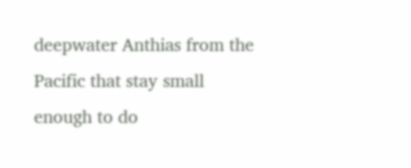deepwater Anthias from the Pacific that stay small enough to do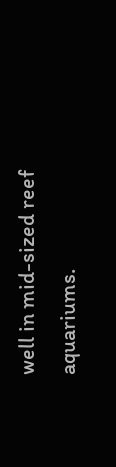well in mid-sized reef aquariums.